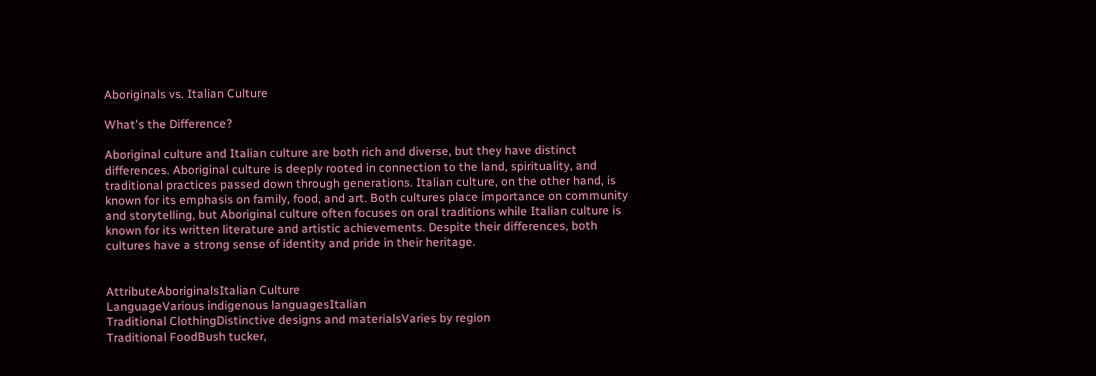Aboriginals vs. Italian Culture

What's the Difference?

Aboriginal culture and Italian culture are both rich and diverse, but they have distinct differences. Aboriginal culture is deeply rooted in connection to the land, spirituality, and traditional practices passed down through generations. Italian culture, on the other hand, is known for its emphasis on family, food, and art. Both cultures place importance on community and storytelling, but Aboriginal culture often focuses on oral traditions while Italian culture is known for its written literature and artistic achievements. Despite their differences, both cultures have a strong sense of identity and pride in their heritage.


AttributeAboriginalsItalian Culture
LanguageVarious indigenous languagesItalian
Traditional ClothingDistinctive designs and materialsVaries by region
Traditional FoodBush tucker,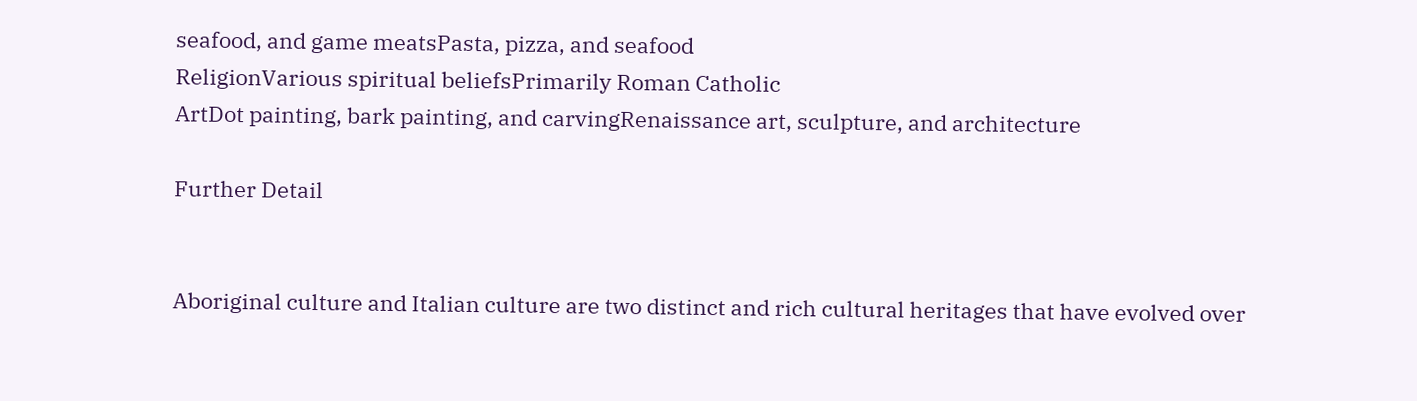seafood, and game meatsPasta, pizza, and seafood
ReligionVarious spiritual beliefsPrimarily Roman Catholic
ArtDot painting, bark painting, and carvingRenaissance art, sculpture, and architecture

Further Detail


Aboriginal culture and Italian culture are two distinct and rich cultural heritages that have evolved over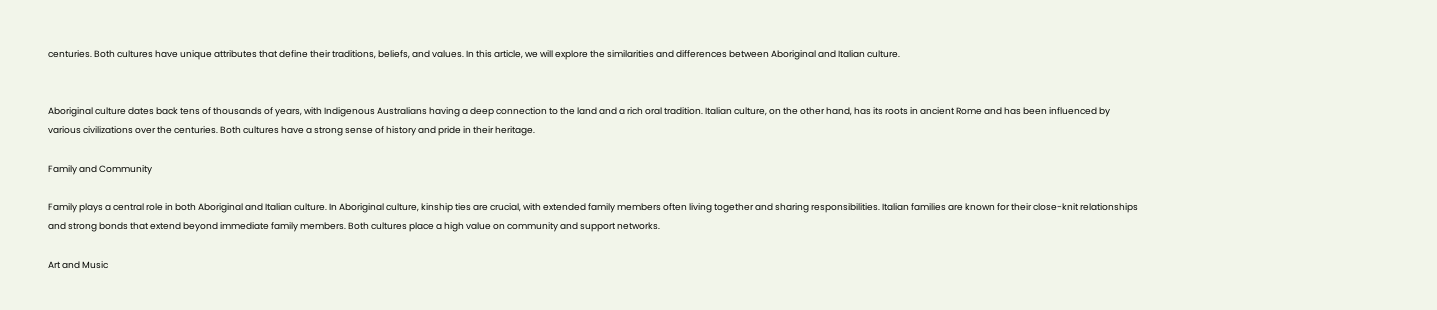centuries. Both cultures have unique attributes that define their traditions, beliefs, and values. In this article, we will explore the similarities and differences between Aboriginal and Italian culture.


Aboriginal culture dates back tens of thousands of years, with Indigenous Australians having a deep connection to the land and a rich oral tradition. Italian culture, on the other hand, has its roots in ancient Rome and has been influenced by various civilizations over the centuries. Both cultures have a strong sense of history and pride in their heritage.

Family and Community

Family plays a central role in both Aboriginal and Italian culture. In Aboriginal culture, kinship ties are crucial, with extended family members often living together and sharing responsibilities. Italian families are known for their close-knit relationships and strong bonds that extend beyond immediate family members. Both cultures place a high value on community and support networks.

Art and Music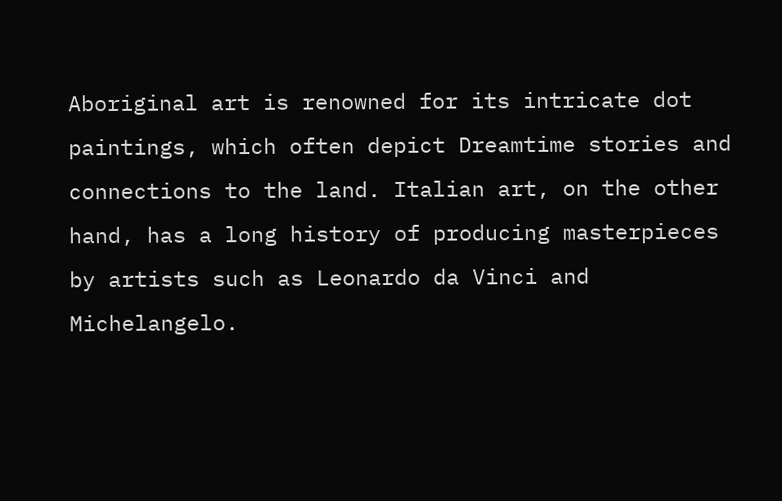Aboriginal art is renowned for its intricate dot paintings, which often depict Dreamtime stories and connections to the land. Italian art, on the other hand, has a long history of producing masterpieces by artists such as Leonardo da Vinci and Michelangelo.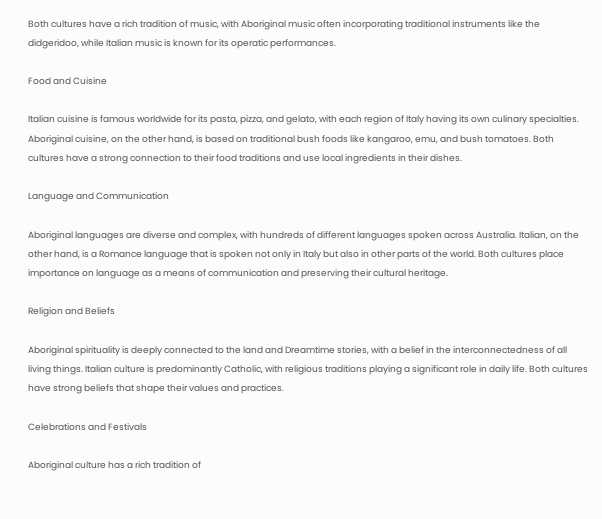Both cultures have a rich tradition of music, with Aboriginal music often incorporating traditional instruments like the didgeridoo, while Italian music is known for its operatic performances.

Food and Cuisine

Italian cuisine is famous worldwide for its pasta, pizza, and gelato, with each region of Italy having its own culinary specialties. Aboriginal cuisine, on the other hand, is based on traditional bush foods like kangaroo, emu, and bush tomatoes. Both cultures have a strong connection to their food traditions and use local ingredients in their dishes.

Language and Communication

Aboriginal languages are diverse and complex, with hundreds of different languages spoken across Australia. Italian, on the other hand, is a Romance language that is spoken not only in Italy but also in other parts of the world. Both cultures place importance on language as a means of communication and preserving their cultural heritage.

Religion and Beliefs

Aboriginal spirituality is deeply connected to the land and Dreamtime stories, with a belief in the interconnectedness of all living things. Italian culture is predominantly Catholic, with religious traditions playing a significant role in daily life. Both cultures have strong beliefs that shape their values and practices.

Celebrations and Festivals

Aboriginal culture has a rich tradition of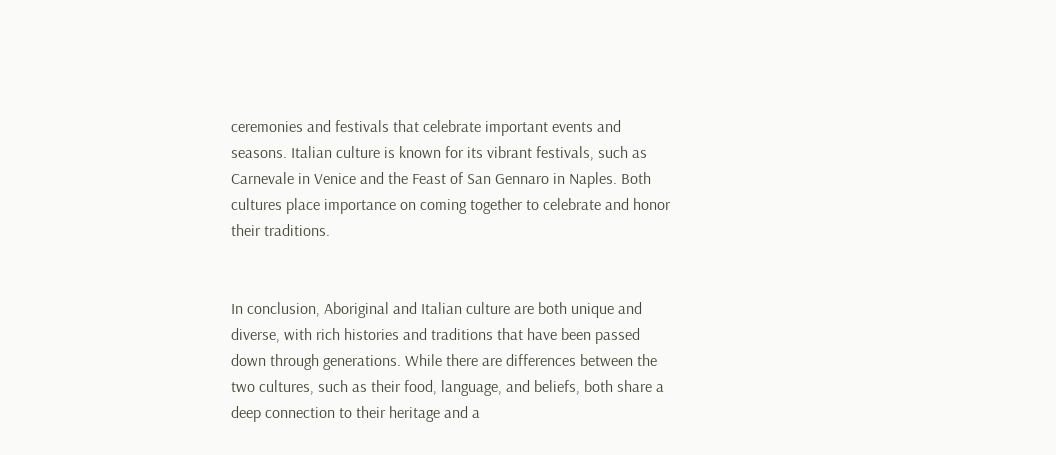ceremonies and festivals that celebrate important events and seasons. Italian culture is known for its vibrant festivals, such as Carnevale in Venice and the Feast of San Gennaro in Naples. Both cultures place importance on coming together to celebrate and honor their traditions.


In conclusion, Aboriginal and Italian culture are both unique and diverse, with rich histories and traditions that have been passed down through generations. While there are differences between the two cultures, such as their food, language, and beliefs, both share a deep connection to their heritage and a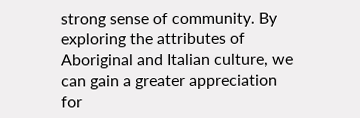strong sense of community. By exploring the attributes of Aboriginal and Italian culture, we can gain a greater appreciation for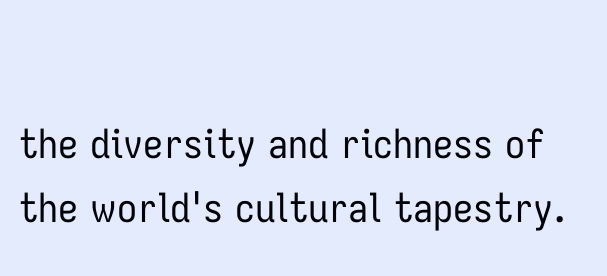the diversity and richness of the world's cultural tapestry.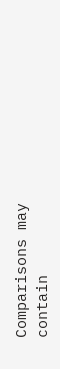Comparisons may contain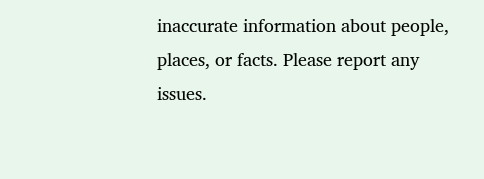inaccurate information about people, places, or facts. Please report any issues.